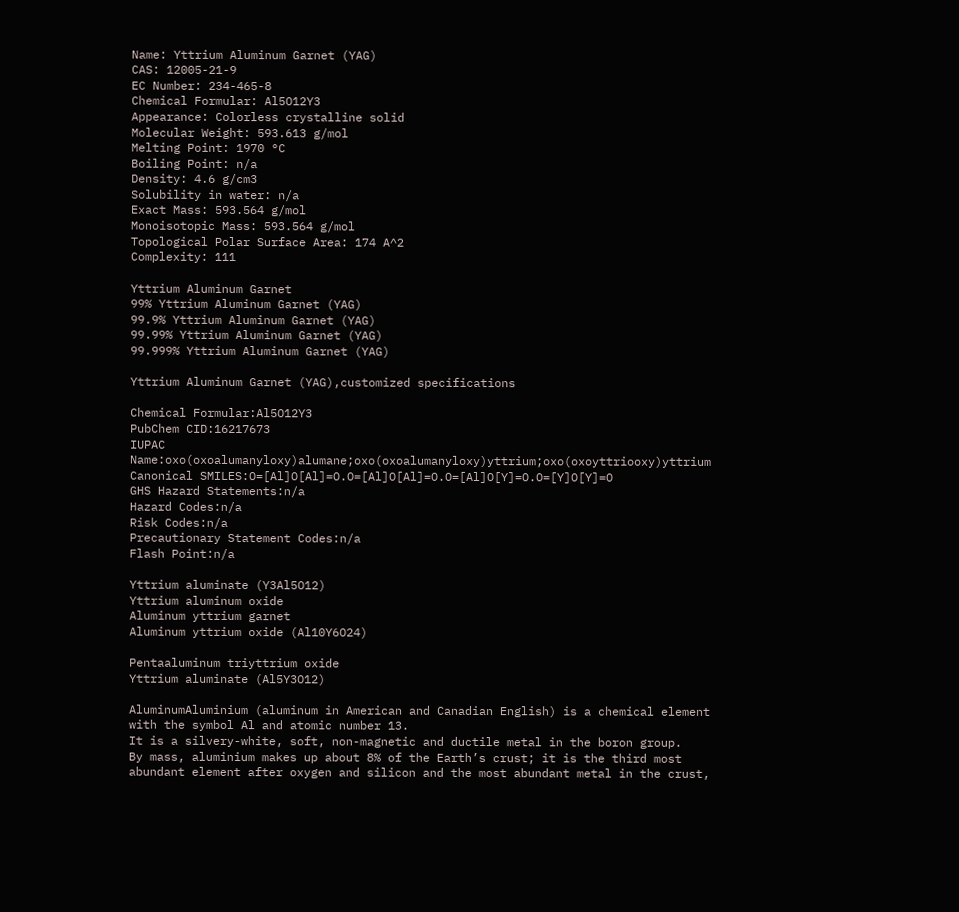Name: Yttrium Aluminum Garnet (YAG)
CAS: 12005-21-9
EC Number: 234-465-8
Chemical Formular: Al5O12Y3
Appearance: Colorless crystalline solid
Molecular Weight: 593.613 g/mol
Melting Point: 1970 °C
Boiling Point: n/a
Density: 4.6 g/cm3
Solubility in water: n/a
Exact Mass: 593.564 g/mol
Monoisotopic Mass: 593.564 g/mol
Topological Polar Surface Area: 174 A^2
Complexity: 111

Yttrium Aluminum Garnet
99% Yttrium Aluminum Garnet (YAG)
99.9% Yttrium Aluminum Garnet (YAG)
99.99% Yttrium Aluminum Garnet (YAG)
99.999% Yttrium Aluminum Garnet (YAG)

Yttrium Aluminum Garnet (YAG),customized specifications

Chemical Formular:Al5O12Y3
PubChem CID:16217673
IUPAC Name:oxo(oxoalumanyloxy)alumane;oxo(oxoalumanyloxy)yttrium;oxo(oxoyttriooxy)yttrium
Canonical SMILES:O=[Al]O[Al]=O.O=[Al]O[Al]=O.O=[Al]O[Y]=O.O=[Y]O[Y]=O
GHS Hazard Statements:n/a
Hazard Codes:n/a
Risk Codes:n/a
Precautionary Statement Codes:n/a
Flash Point:n/a

Yttrium aluminate (Y3Al5O12)
Yttrium aluminum oxide
Aluminum yttrium garnet
Aluminum yttrium oxide (Al10Y6O24)

Pentaaluminum triyttrium oxide
Yttrium aluminate (Al5Y3O12)

AluminumAluminium (aluminum in American and Canadian English) is a chemical element with the symbol Al and atomic number 13.
It is a silvery-white, soft, non-magnetic and ductile metal in the boron group.
By mass, aluminium makes up about 8% of the Earth’s crust; it is the third most abundant element after oxygen and silicon and the most abundant metal in the crust,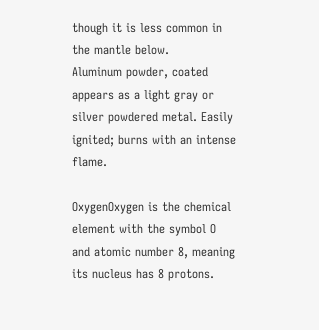though it is less common in the mantle below.
Aluminum powder, coated appears as a light gray or silver powdered metal. Easily ignited; burns with an intense flame.

OxygenOxygen is the chemical element with the symbol O and atomic number 8, meaning its nucleus has 8 protons.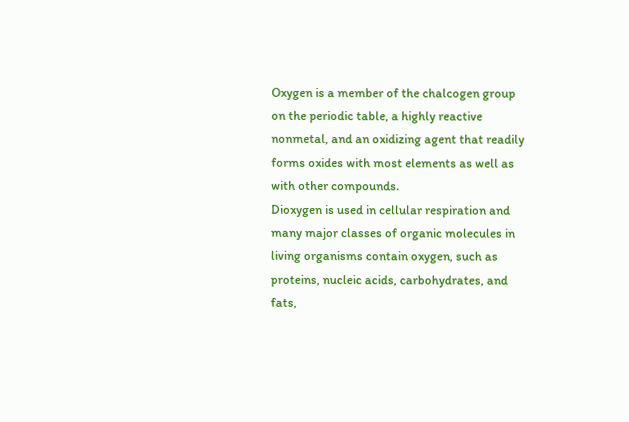Oxygen is a member of the chalcogen group on the periodic table, a highly reactive nonmetal, and an oxidizing agent that readily forms oxides with most elements as well as with other compounds.
Dioxygen is used in cellular respiration and many major classes of organic molecules in living organisms contain oxygen, such as proteins, nucleic acids, carbohydrates, and fats,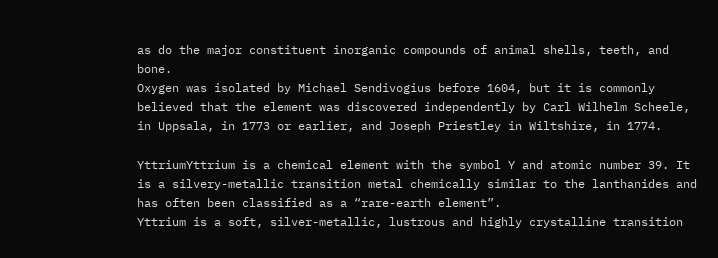as do the major constituent inorganic compounds of animal shells, teeth, and bone.
Oxygen was isolated by Michael Sendivogius before 1604, but it is commonly believed that the element was discovered independently by Carl Wilhelm Scheele, in Uppsala, in 1773 or earlier, and Joseph Priestley in Wiltshire, in 1774.

YttriumYttrium is a chemical element with the symbol Y and atomic number 39. It is a silvery-metallic transition metal chemically similar to the lanthanides and has often been classified as a “rare-earth element”.
Yttrium is a soft, silver-metallic, lustrous and highly crystalline transition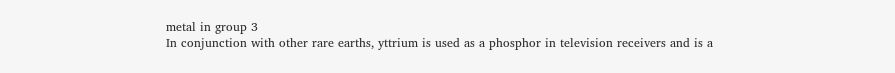metal in group 3
In conjunction with other rare earths, yttrium is used as a phosphor in television receivers and is a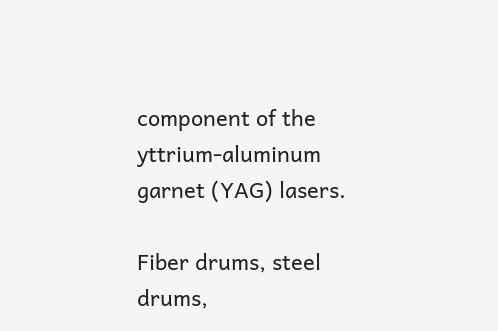component of the yttrium-aluminum garnet (YAG) lasers.

Fiber drums, steel drums,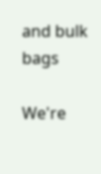and bulk bags

We're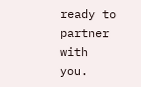ready to partner with you.